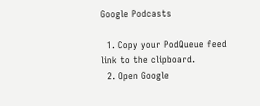Google Podcasts

  1. Copy your PodQueue feed link to the clipboard.
  2. Open Google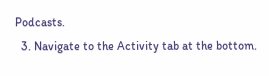Podcasts.
  3. Navigate to the Activity tab at the bottom.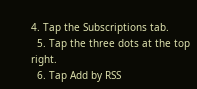4. Tap the Subscriptions tab.
  5. Tap the three dots at the top right.
  6. Tap Add by RSS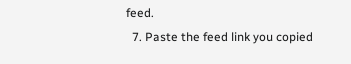feed.
  7. Paste the feed link you copied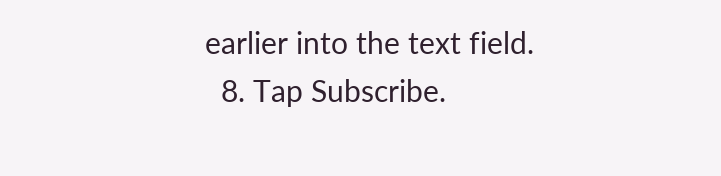earlier into the text field.
  8. Tap Subscribe.